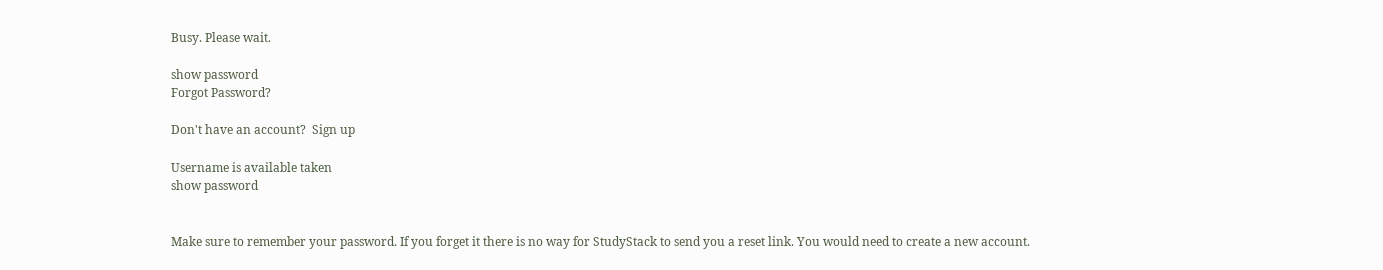Busy. Please wait.

show password
Forgot Password?

Don't have an account?  Sign up

Username is available taken
show password


Make sure to remember your password. If you forget it there is no way for StudyStack to send you a reset link. You would need to create a new account.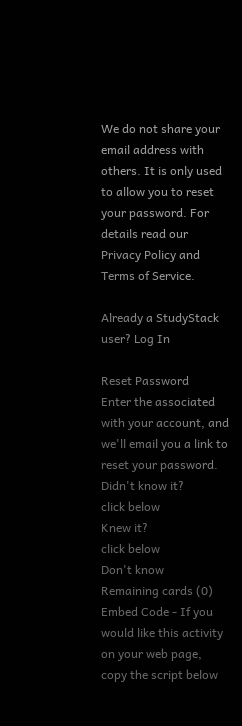We do not share your email address with others. It is only used to allow you to reset your password. For details read our Privacy Policy and Terms of Service.

Already a StudyStack user? Log In

Reset Password
Enter the associated with your account, and we'll email you a link to reset your password.
Didn't know it?
click below
Knew it?
click below
Don't know
Remaining cards (0)
Embed Code - If you would like this activity on your web page, copy the script below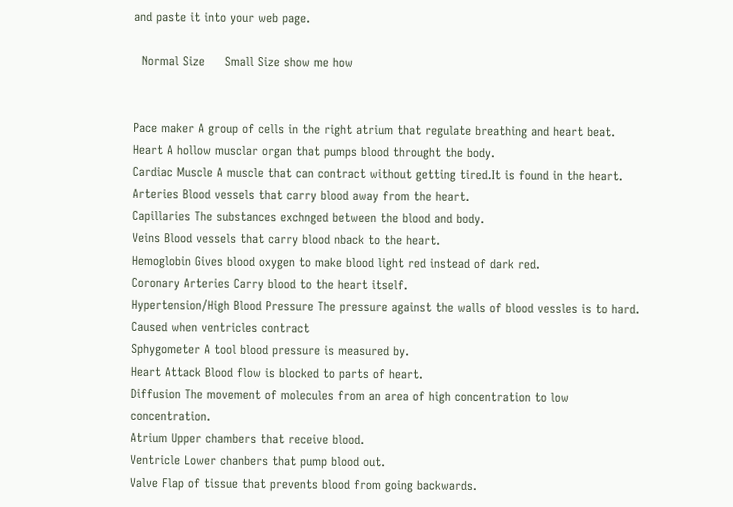and paste it into your web page.

  Normal Size     Small Size show me how


Pace maker A group of cells in the right atrium that regulate breathing and heart beat.
Heart A hollow musclar organ that pumps blood throught the body.
Cardiac Muscle A muscle that can contract without getting tired.It is found in the heart.
Arteries Blood vessels that carry blood away from the heart.
Capillaries The substances exchnged between the blood and body.
Veins Blood vessels that carry blood nback to the heart.
Hemoglobin Gives blood oxygen to make blood light red instead of dark red.
Coronary Arteries Carry blood to the heart itself.
Hypertension/High Blood Pressure The pressure against the walls of blood vessles is to hard. Caused when ventricles contract
Sphygometer A tool blood pressure is measured by.
Heart Attack Blood flow is blocked to parts of heart.
Diffusion The movement of molecules from an area of high concentration to low concentration.
Atrium Upper chambers that receive blood.
Ventricle Lower chanbers that pump blood out.
Valve Flap of tissue that prevents blood from going backwards.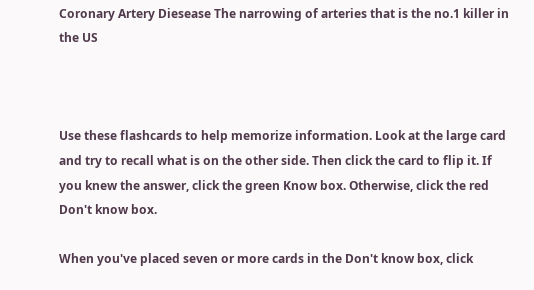Coronary Artery Diesease The narrowing of arteries that is the no.1 killer in the US



Use these flashcards to help memorize information. Look at the large card and try to recall what is on the other side. Then click the card to flip it. If you knew the answer, click the green Know box. Otherwise, click the red Don't know box.

When you've placed seven or more cards in the Don't know box, click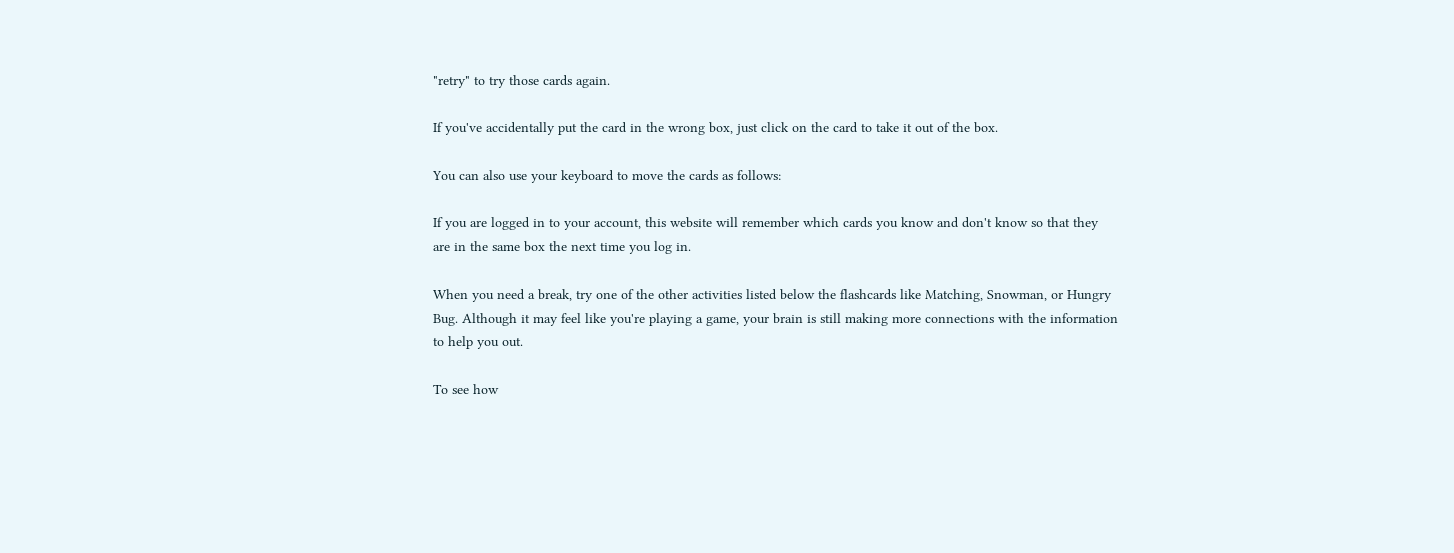"retry" to try those cards again.

If you've accidentally put the card in the wrong box, just click on the card to take it out of the box.

You can also use your keyboard to move the cards as follows:

If you are logged in to your account, this website will remember which cards you know and don't know so that they are in the same box the next time you log in.

When you need a break, try one of the other activities listed below the flashcards like Matching, Snowman, or Hungry Bug. Although it may feel like you're playing a game, your brain is still making more connections with the information to help you out.

To see how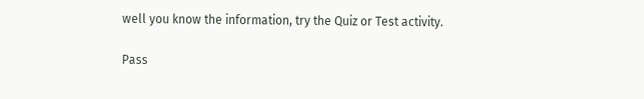well you know the information, try the Quiz or Test activity.

Pass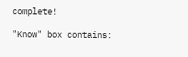complete!

"Know" box contains: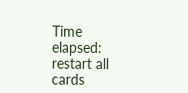Time elapsed:
restart all cards